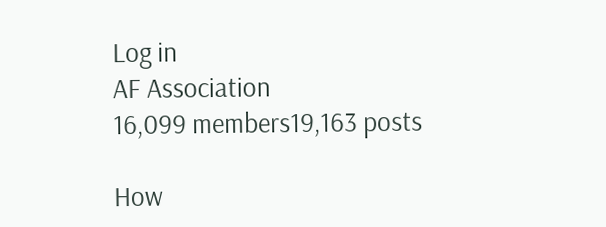Log in
AF Association
16,099 members19,163 posts

How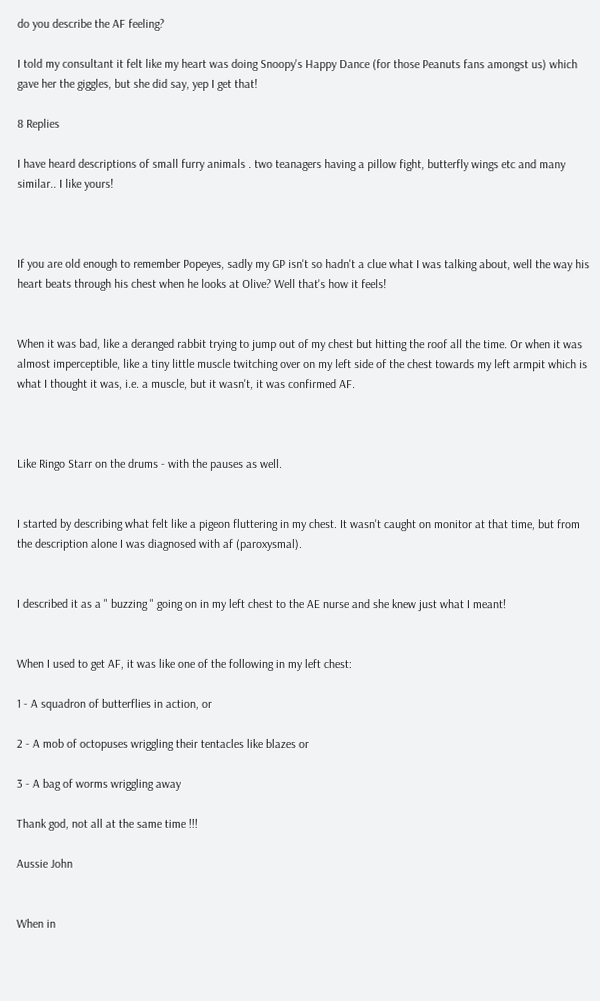do you describe the AF feeling?

I told my consultant it felt like my heart was doing Snoopy's Happy Dance (for those Peanuts fans amongst us) which gave her the giggles, but she did say, yep I get that!

8 Replies

I have heard descriptions of small furry animals . two teanagers having a pillow fight, butterfly wings etc and many similar.. I like yours!



If you are old enough to remember Popeyes, sadly my GP isn't so hadn't a clue what I was talking about, well the way his heart beats through his chest when he looks at Olive? Well that's how it feels!


When it was bad, like a deranged rabbit trying to jump out of my chest but hitting the roof all the time. Or when it was almost imperceptible, like a tiny little muscle twitching over on my left side of the chest towards my left armpit which is what I thought it was, i.e. a muscle, but it wasn't, it was confirmed AF.



Like Ringo Starr on the drums - with the pauses as well.


I started by describing what felt like a pigeon fluttering in my chest. It wasn't caught on monitor at that time, but from the description alone I was diagnosed with af (paroxysmal).


I described it as a " buzzing " going on in my left chest to the AE nurse and she knew just what I meant!


When I used to get AF, it was like one of the following in my left chest:

1 - A squadron of butterflies in action, or

2 - A mob of octopuses wriggling their tentacles like blazes or

3 - A bag of worms wriggling away

Thank god, not all at the same time !!!

Aussie John


When in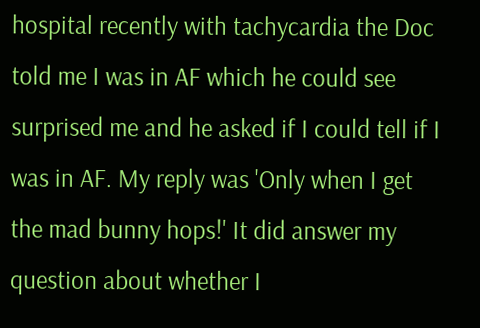hospital recently with tachycardia the Doc told me I was in AF which he could see surprised me and he asked if I could tell if I was in AF. My reply was 'Only when I get the mad bunny hops!' It did answer my question about whether I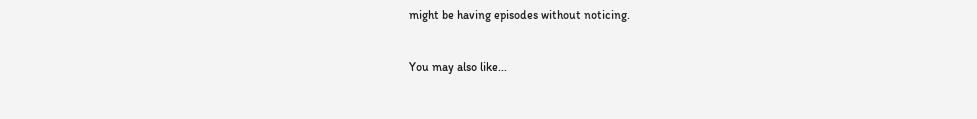might be having episodes without noticing.


You may also like...